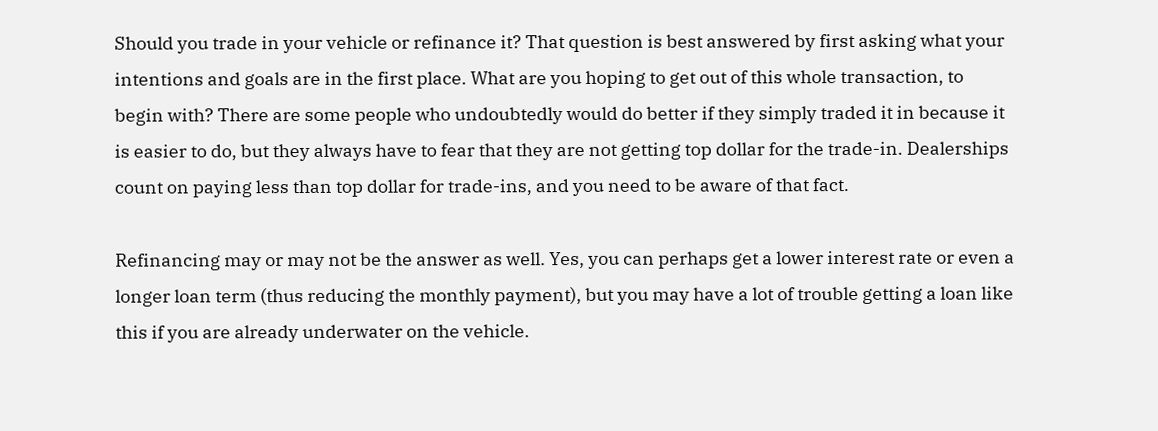Should you trade in your vehicle or refinance it? That question is best answered by first asking what your intentions and goals are in the first place. What are you hoping to get out of this whole transaction, to begin with? There are some people who undoubtedly would do better if they simply traded it in because it is easier to do, but they always have to fear that they are not getting top dollar for the trade-in. Dealerships count on paying less than top dollar for trade-ins, and you need to be aware of that fact.

Refinancing may or may not be the answer as well. Yes, you can perhaps get a lower interest rate or even a longer loan term (thus reducing the monthly payment), but you may have a lot of trouble getting a loan like this if you are already underwater on the vehicle.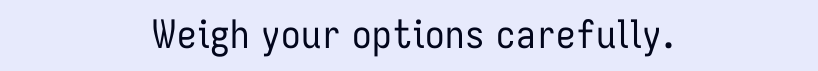Weigh your options carefully.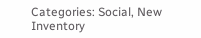Categories: Social, New Inventory